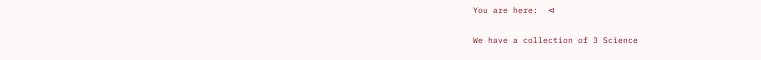You are here:  ⊲

We have a collection of 3 Science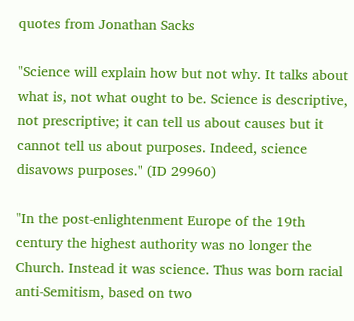quotes from Jonathan Sacks

"Science will explain how but not why. It talks about what is, not what ought to be. Science is descriptive, not prescriptive; it can tell us about causes but it cannot tell us about purposes. Indeed, science disavows purposes." (ID 29960)

"In the post-enlightenment Europe of the 19th century the highest authority was no longer the Church. Instead it was science. Thus was born racial anti-Semitism, based on two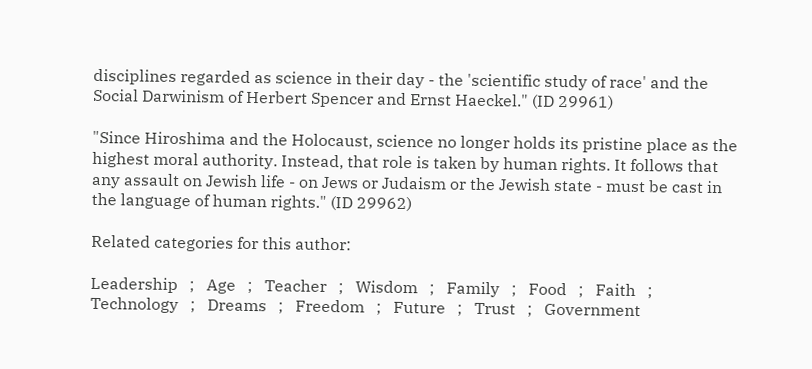disciplines regarded as science in their day - the 'scientific study of race' and the Social Darwinism of Herbert Spencer and Ernst Haeckel." (ID 29961)

"Since Hiroshima and the Holocaust, science no longer holds its pristine place as the highest moral authority. Instead, that role is taken by human rights. It follows that any assault on Jewish life - on Jews or Judaism or the Jewish state - must be cast in the language of human rights." (ID 29962)

Related categories for this author:

Leadership   ;   Age   ;   Teacher   ;   Wisdom   ;   Family   ;   Food   ;   Faith   ;   Technology   ;   Dreams   ;   Freedom   ;   Future   ;   Trust   ;   Government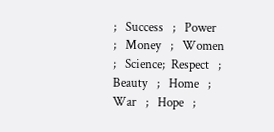;   Success   ;   Power   ;   Money   ;   Women   ;   Science;  Respect   ;   Beauty   ;   Home   ;   War   ;   Hope   ;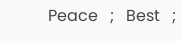Peace   ;   Best   ;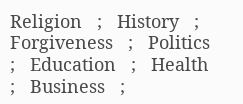Religion   ;   History   ;   Forgiveness   ;   Politics   ;   Education   ;   Health   ;   Business   ;